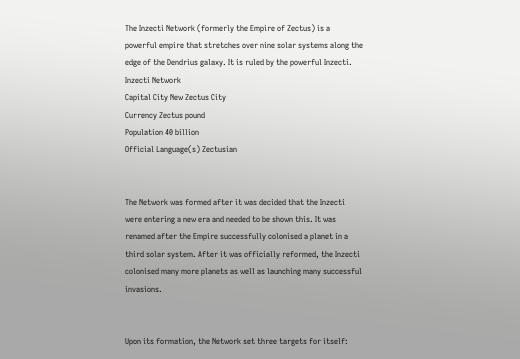The Inzecti Network (formerly the Empire of Zectus) is a powerful empire that stretches over nine solar systems along the edge of the Dendrius galaxy. It is ruled by the powerful Inzecti.
Inzecti Network
Capital City New Zectus City
Currency Zectus pound
Population 40 billion
Official Language(s) Zectusian


The Network was formed after it was decided that the Inzecti were entering a new era and needed to be shown this. It was renamed after the Empire successfully colonised a planet in a third solar system. After it was officially reformed, the Inzecti colonised many more planets as well as launching many successful invasions.


Upon its formation, the Network set three targets for itself: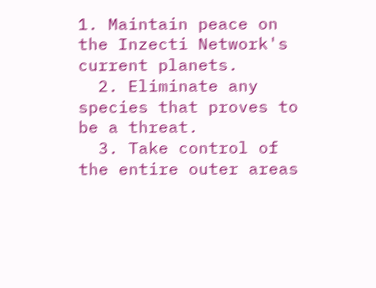1. Maintain peace on the Inzecti Network's current planets.
  2. Eliminate any species that proves to be a threat.
  3. Take control of the entire outer areas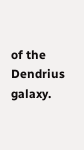of the Dendrius galaxy.